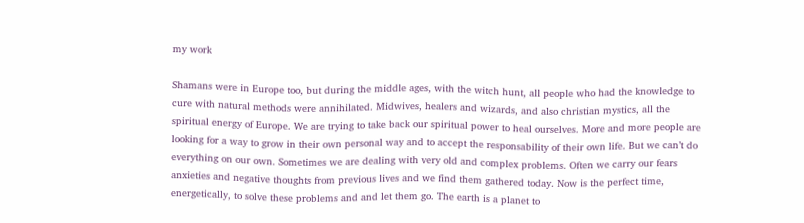my work

Shamans were in Europe too, but during the middle ages, with the witch hunt, all people who had the knowledge to cure with natural methods were annihilated. Midwives, healers and wizards, and also christian mystics, all the spiritual energy of Europe. We are trying to take back our spiritual power to heal ourselves. More and more people are looking for a way to grow in their own personal way and to accept the responsability of their own life. But we can’t do everything on our own. Sometimes we are dealing with very old and complex problems. Often we carry our fears anxieties and negative thoughts from previous lives and we find them gathered today. Now is the perfect time, energetically, to solve these problems and and let them go. The earth is a planet to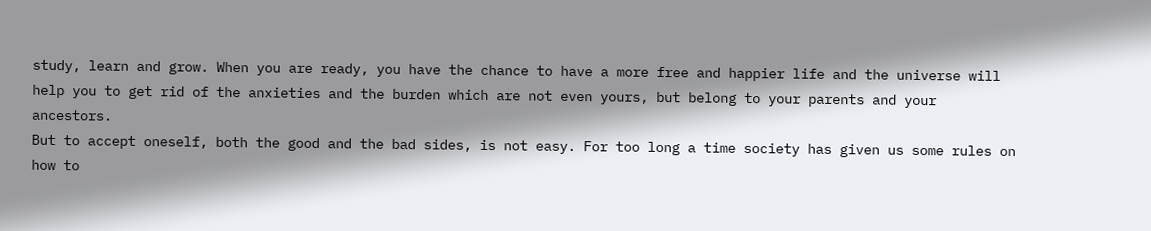study, learn and grow. When you are ready, you have the chance to have a more free and happier life and the universe will help you to get rid of the anxieties and the burden which are not even yours, but belong to your parents and your ancestors.
But to accept oneself, both the good and the bad sides, is not easy. For too long a time society has given us some rules on how to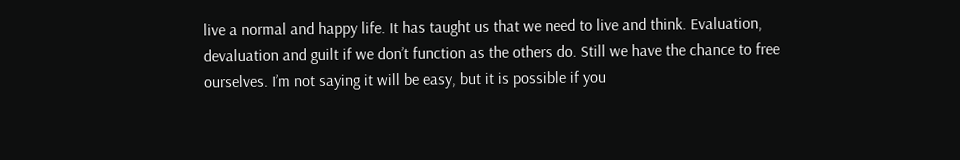live a normal and happy life. It has taught us that we need to live and think. Evaluation, devaluation and guilt if we don’t function as the others do. Still we have the chance to free ourselves. I’m not saying it will be easy, but it is possible if you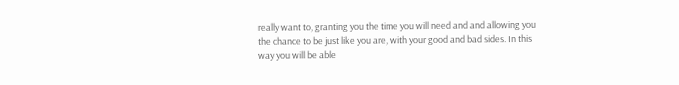really want to, granting you the time you will need and and allowing you the chance to be just like you are, with your good and bad sides. In this way you will be able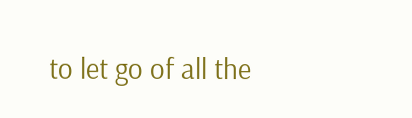to let go of all the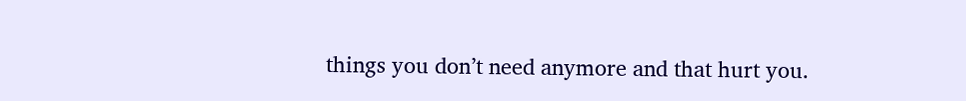things you don’t need anymore and that hurt you.